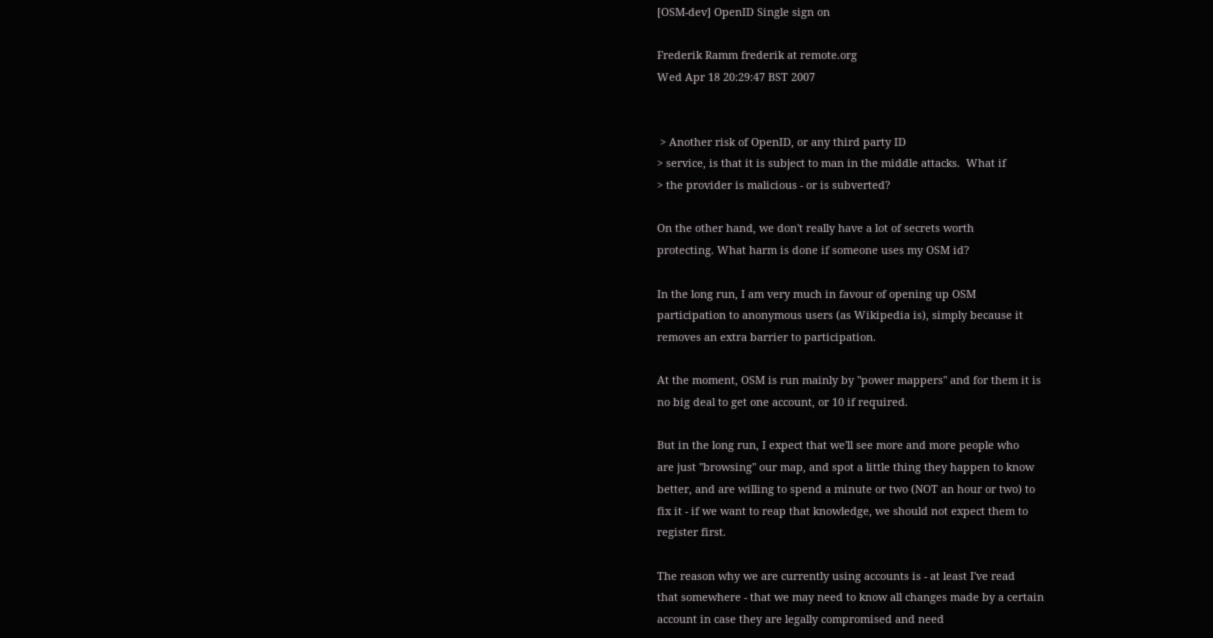[OSM-dev] OpenID Single sign on

Frederik Ramm frederik at remote.org
Wed Apr 18 20:29:47 BST 2007


 > Another risk of OpenID, or any third party ID
> service, is that it is subject to man in the middle attacks.  What if
> the provider is malicious - or is subverted?

On the other hand, we don't really have a lot of secrets worth
protecting. What harm is done if someone uses my OSM id?

In the long run, I am very much in favour of opening up OSM
participation to anonymous users (as Wikipedia is), simply because it
removes an extra barrier to participation.

At the moment, OSM is run mainly by "power mappers" and for them it is
no big deal to get one account, or 10 if required.

But in the long run, I expect that we'll see more and more people who
are just "browsing" our map, and spot a little thing they happen to know
better, and are willing to spend a minute or two (NOT an hour or two) to
fix it - if we want to reap that knowledge, we should not expect them to
register first.

The reason why we are currently using accounts is - at least I've read
that somewhere - that we may need to know all changes made by a certain
account in case they are legally compromised and need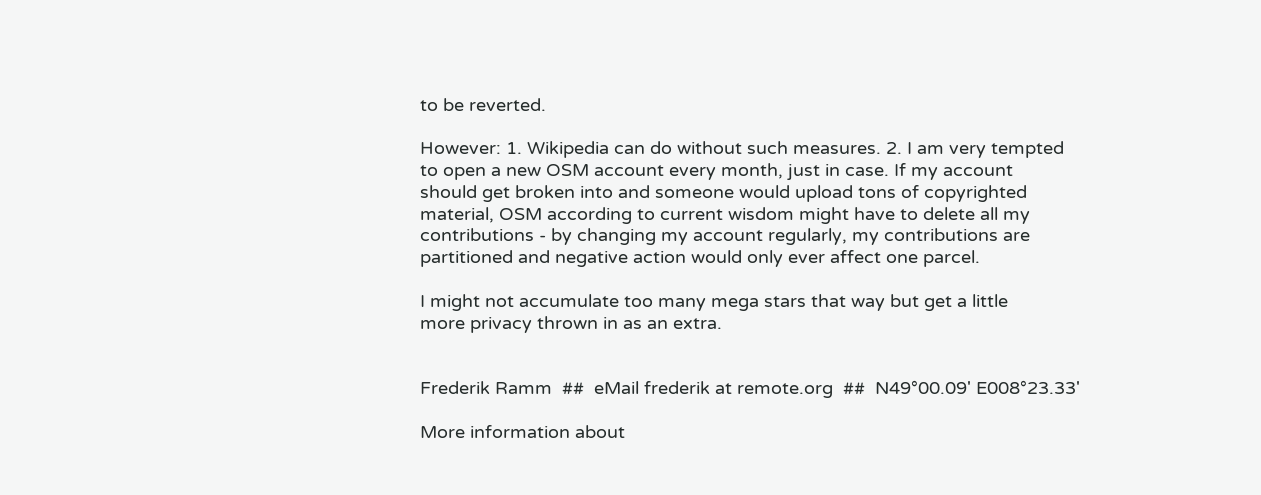to be reverted.

However: 1. Wikipedia can do without such measures. 2. I am very tempted
to open a new OSM account every month, just in case. If my account
should get broken into and someone would upload tons of copyrighted
material, OSM according to current wisdom might have to delete all my
contributions - by changing my account regularly, my contributions are
partitioned and negative action would only ever affect one parcel.

I might not accumulate too many mega stars that way but get a little
more privacy thrown in as an extra.


Frederik Ramm  ##  eMail frederik at remote.org  ##  N49°00.09' E008°23.33'

More information about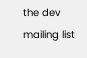the dev mailing list